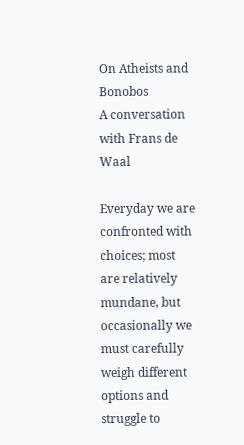On Atheists and Bonobos
A conversation with Frans de Waal

Everyday we are confronted with choices; most are relatively mundane, but occasionally we must carefully weigh different options and struggle to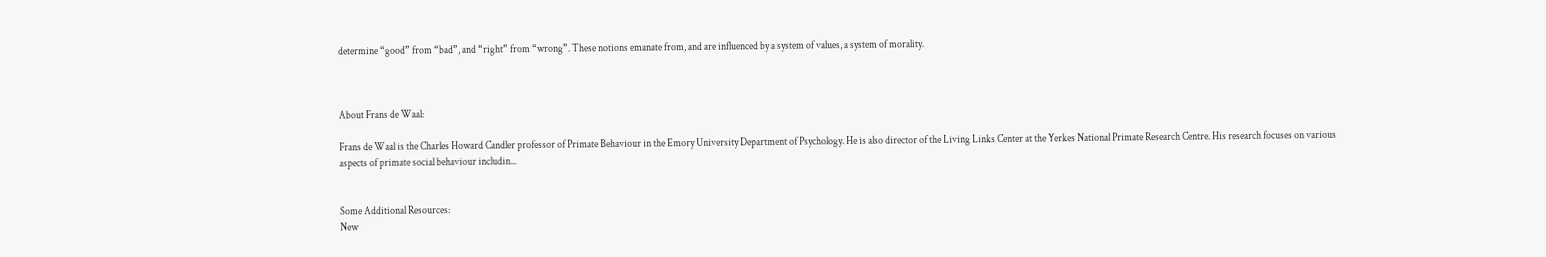determine “good” from “bad”, and “right” from “wrong”. These notions emanate from, and are influenced by a system of values, a system of morality.



About Frans de Waal:

Frans de Waal is the Charles Howard Candler professor of Primate Behaviour in the Emory University Department of Psychology. He is also director of the Living Links Center at the Yerkes National Primate Research Centre. His research focuses on various aspects of primate social behaviour includin...


Some Additional Resources:
New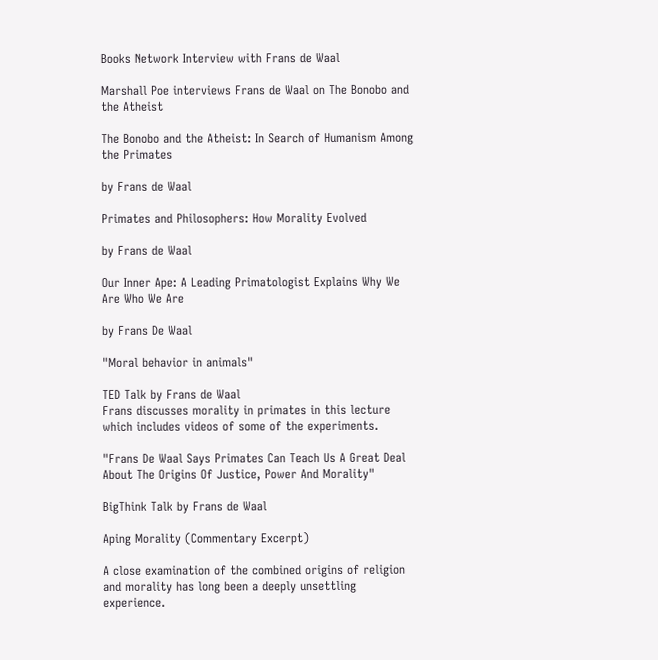Books Network Interview with Frans de Waal

Marshall Poe interviews Frans de Waal on The Bonobo and the Atheist

The Bonobo and the Atheist: In Search of Humanism Among the Primates

by Frans de Waal

Primates and Philosophers: How Morality Evolved

by Frans de Waal

Our Inner Ape: A Leading Primatologist Explains Why We Are Who We Are

by Frans De Waal

"Moral behavior in animals"

TED Talk by Frans de Waal
Frans discusses morality in primates in this lecture which includes videos of some of the experiments.

"Frans De Waal Says Primates Can Teach Us A Great Deal About The Origins Of Justice, Power And Morality"

BigThink Talk by Frans de Waal

Aping Morality (Commentary Excerpt)

A close examination of the combined origins of religion and morality has long been a deeply unsettling experience.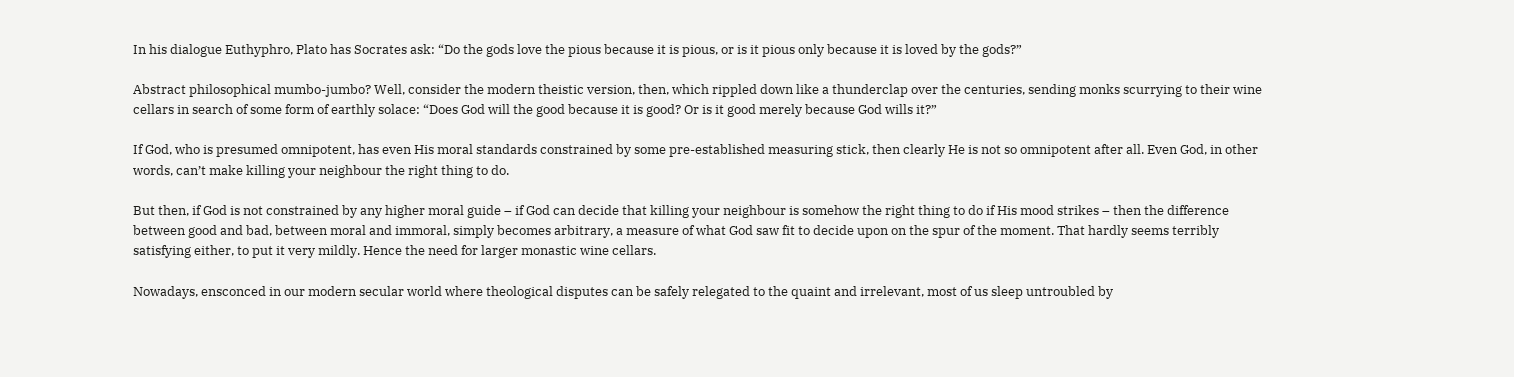In his dialogue Euthyphro, Plato has Socrates ask: “Do the gods love the pious because it is pious, or is it pious only because it is loved by the gods?”

Abstract philosophical mumbo-jumbo? Well, consider the modern theistic version, then, which rippled down like a thunderclap over the centuries, sending monks scurrying to their wine cellars in search of some form of earthly solace: “Does God will the good because it is good? Or is it good merely because God wills it?”

If God, who is presumed omnipotent, has even His moral standards constrained by some pre-established measuring stick, then clearly He is not so omnipotent after all. Even God, in other words, can’t make killing your neighbour the right thing to do.

But then, if God is not constrained by any higher moral guide – if God can decide that killing your neighbour is somehow the right thing to do if His mood strikes – then the difference between good and bad, between moral and immoral, simply becomes arbitrary, a measure of what God saw fit to decide upon on the spur of the moment. That hardly seems terribly satisfying either, to put it very mildly. Hence the need for larger monastic wine cellars.

Nowadays, ensconced in our modern secular world where theological disputes can be safely relegated to the quaint and irrelevant, most of us sleep untroubled by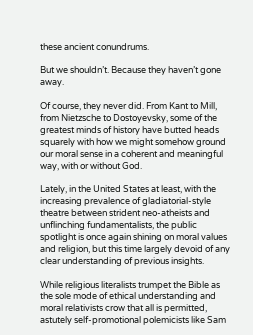these ancient conundrums.

But we shouldn’t. Because they haven’t gone away.

Of course, they never did. From Kant to Mill, from Nietzsche to Dostoyevsky, some of the greatest minds of history have butted heads squarely with how we might somehow ground our moral sense in a coherent and meaningful way, with or without God.

Lately, in the United States at least, with the increasing prevalence of gladiatorial-style theatre between strident neo-atheists and unflinching fundamentalists, the public spotlight is once again shining on moral values and religion, but this time largely devoid of any clear understanding of previous insights.

While religious literalists trumpet the Bible as the sole mode of ethical understanding and moral relativists crow that all is permitted, astutely self-promotional polemicists like Sam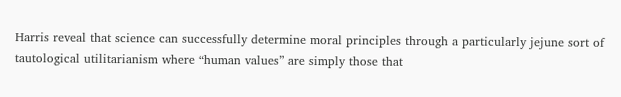Harris reveal that science can successfully determine moral principles through a particularly jejune sort of tautological utilitarianism where “human values” are simply those that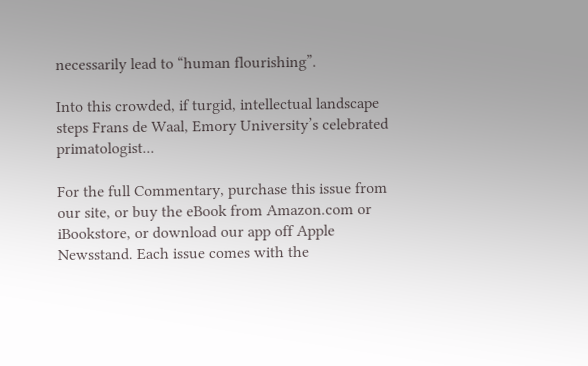necessarily lead to “human flourishing”.

Into this crowded, if turgid, intellectual landscape steps Frans de Waal, Emory University’s celebrated primatologist...

For the full Commentary, purchase this issue from our site, or buy the eBook from Amazon.com or iBookstore, or download our app off Apple Newsstand. Each issue comes with the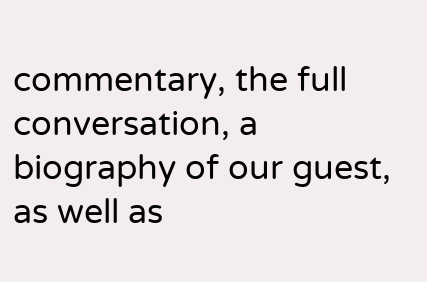commentary, the full conversation, a biography of our guest, as well as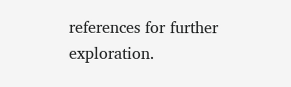references for further exploration.